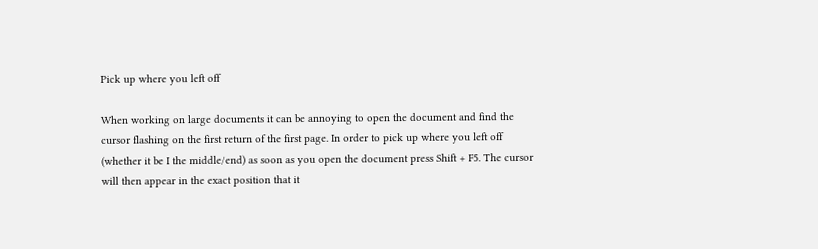Pick up where you left off

When working on large documents it can be annoying to open the document and find the cursor flashing on the first return of the first page. In order to pick up where you left off (whether it be I the middle/end) as soon as you open the document press Shift + F5. The cursor will then appear in the exact position that it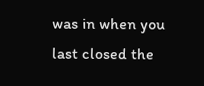was in when you last closed the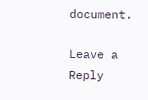document.

Leave a Reply